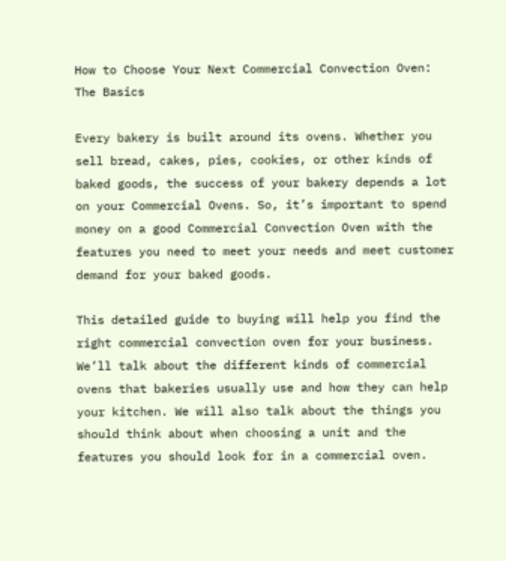How to Choose Your Next Commercial Convection Oven: The Basics

Every bakery is built around its ovens. Whether you sell bread, cakes, pies, cookies, or other kinds of baked goods, the success of your bakery depends a lot on your Commercial Ovens. So, it’s important to spend money on a good Commercial Convection Oven with the features you need to meet your needs and meet customer demand for your baked goods.

This detailed guide to buying will help you find the right commercial convection oven for your business. We’ll talk about the different kinds of commercial ovens that bakeries usually use and how they can help your kitchen. We will also talk about the things you should think about when choosing a unit and the features you should look for in a commercial oven.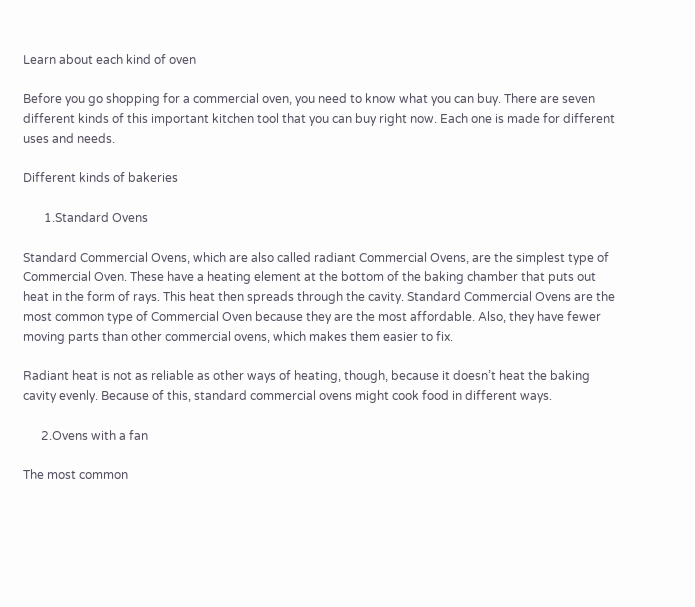Learn about each kind of oven

Before you go shopping for a commercial oven, you need to know what you can buy. There are seven different kinds of this important kitchen tool that you can buy right now. Each one is made for different uses and needs.

Different kinds of bakeries

       1.Standard Ovens

Standard Commercial Ovens, which are also called radiant Commercial Ovens, are the simplest type of Commercial Oven. These have a heating element at the bottom of the baking chamber that puts out heat in the form of rays. This heat then spreads through the cavity. Standard Commercial Ovens are the most common type of Commercial Oven because they are the most affordable. Also, they have fewer moving parts than other commercial ovens, which makes them easier to fix.

Radiant heat is not as reliable as other ways of heating, though, because it doesn’t heat the baking cavity evenly. Because of this, standard commercial ovens might cook food in different ways.

      2.Ovens with a fan

The most common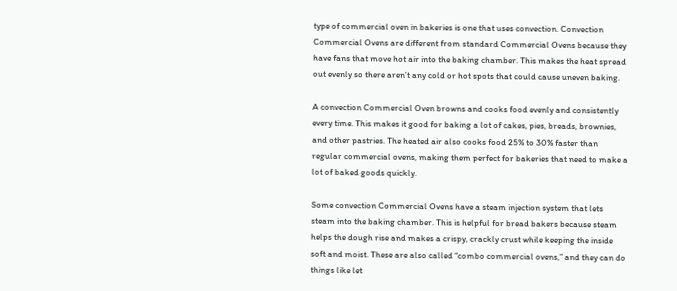type of commercial oven in bakeries is one that uses convection. Convection Commercial Ovens are different from standard Commercial Ovens because they have fans that move hot air into the baking chamber. This makes the heat spread out evenly so there aren’t any cold or hot spots that could cause uneven baking.

A convection Commercial Oven browns and cooks food evenly and consistently every time. This makes it good for baking a lot of cakes, pies, breads, brownies, and other pastries. The heated air also cooks food 25% to 30% faster than regular commercial ovens, making them perfect for bakeries that need to make a lot of baked goods quickly.

Some convection Commercial Ovens have a steam injection system that lets steam into the baking chamber. This is helpful for bread bakers because steam helps the dough rise and makes a crispy, crackly crust while keeping the inside soft and moist. These are also called “combo commercial ovens,” and they can do things like let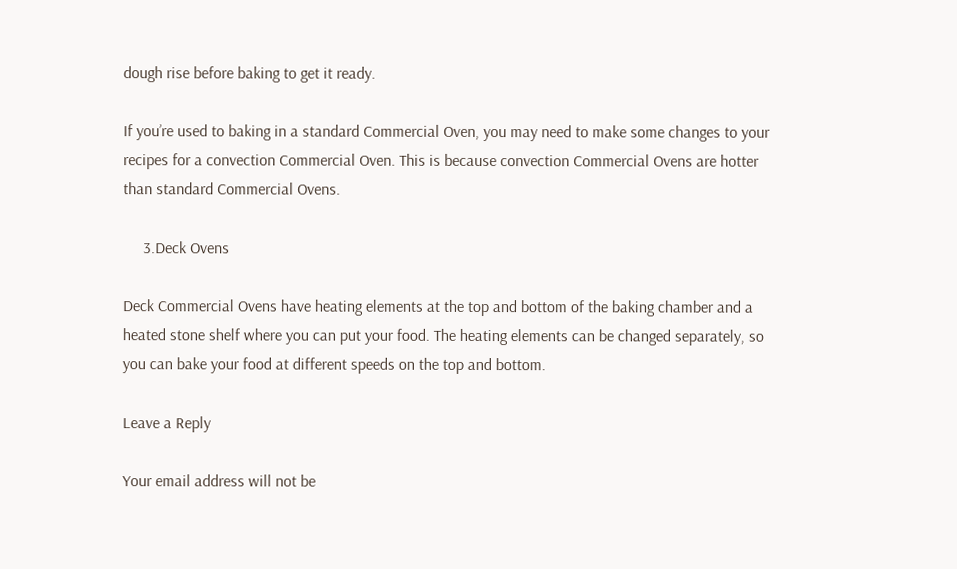dough rise before baking to get it ready.

If you’re used to baking in a standard Commercial Oven, you may need to make some changes to your recipes for a convection Commercial Oven. This is because convection Commercial Ovens are hotter than standard Commercial Ovens.

     3.Deck Ovens

Deck Commercial Ovens have heating elements at the top and bottom of the baking chamber and a heated stone shelf where you can put your food. The heating elements can be changed separately, so you can bake your food at different speeds on the top and bottom.

Leave a Reply

Your email address will not be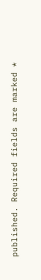published. Required fields are marked *